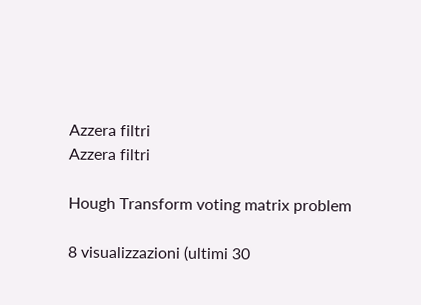Azzera filtri
Azzera filtri

Hough Transform voting matrix problem

8 visualizzazioni (ultimi 30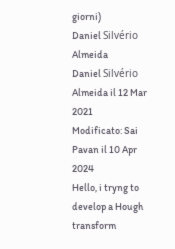giorni)
Daniel Silvério Almeida
Daniel Silvério Almeida il 12 Mar 2021
Modificato: Sai Pavan il 10 Apr 2024
Hello, i tryng to develop a Hough transform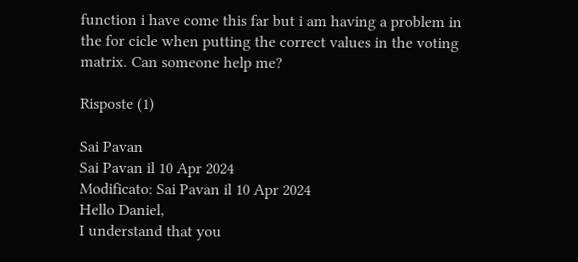function i have come this far but i am having a problem in the for cicle when putting the correct values in the voting matrix. Can someone help me?

Risposte (1)

Sai Pavan
Sai Pavan il 10 Apr 2024
Modificato: Sai Pavan il 10 Apr 2024
Hello Daniel,
I understand that you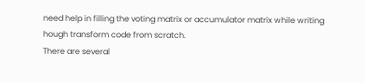need help in filling the voting matrix or accumulator matrix while writing hough transform code from scratch.
There are several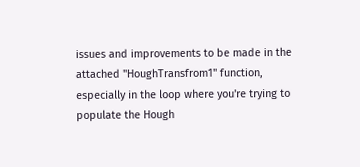issues and improvements to be made in the attached "HoughTransfrom1" function, especially in the loop where you're trying to populate the Hough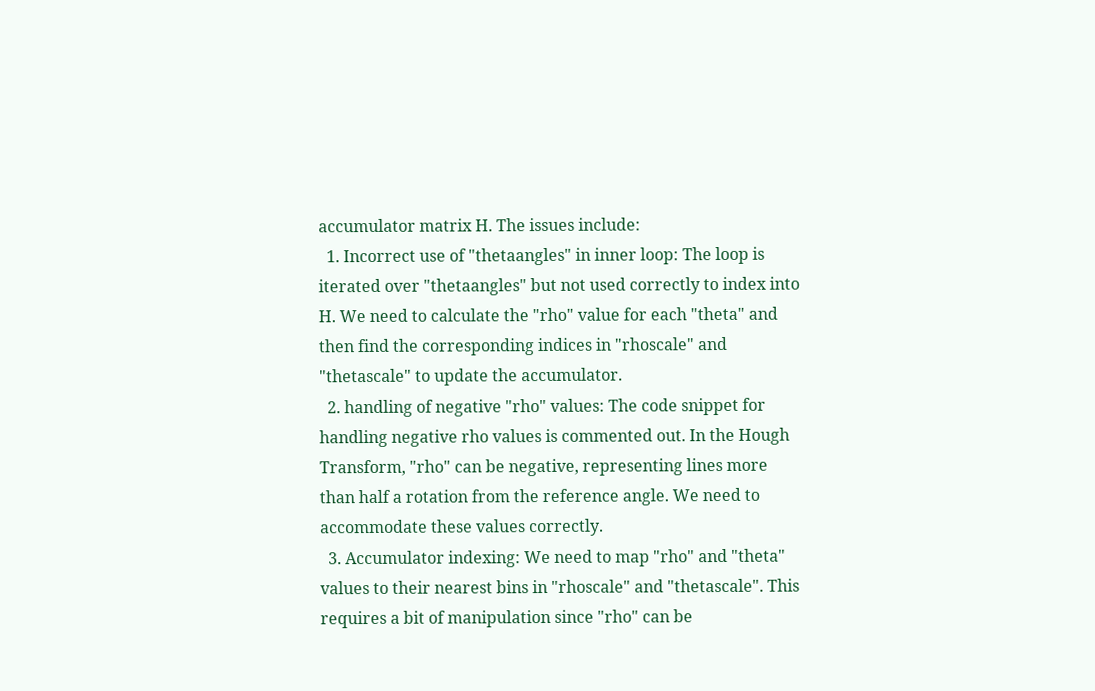accumulator matrix H. The issues include:
  1. Incorrect use of "thetaangles" in inner loop: The loop is iterated over "thetaangles" but not used correctly to index into H. We need to calculate the "rho" value for each "theta" and then find the corresponding indices in "rhoscale" and "thetascale" to update the accumulator.
  2. handling of negative "rho" values: The code snippet for handling negative rho values is commented out. In the Hough Transform, "rho" can be negative, representing lines more than half a rotation from the reference angle. We need to accommodate these values correctly.
  3. Accumulator indexing: We need to map "rho" and "theta" values to their nearest bins in "rhoscale" and "thetascale". This requires a bit of manipulation since "rho" can be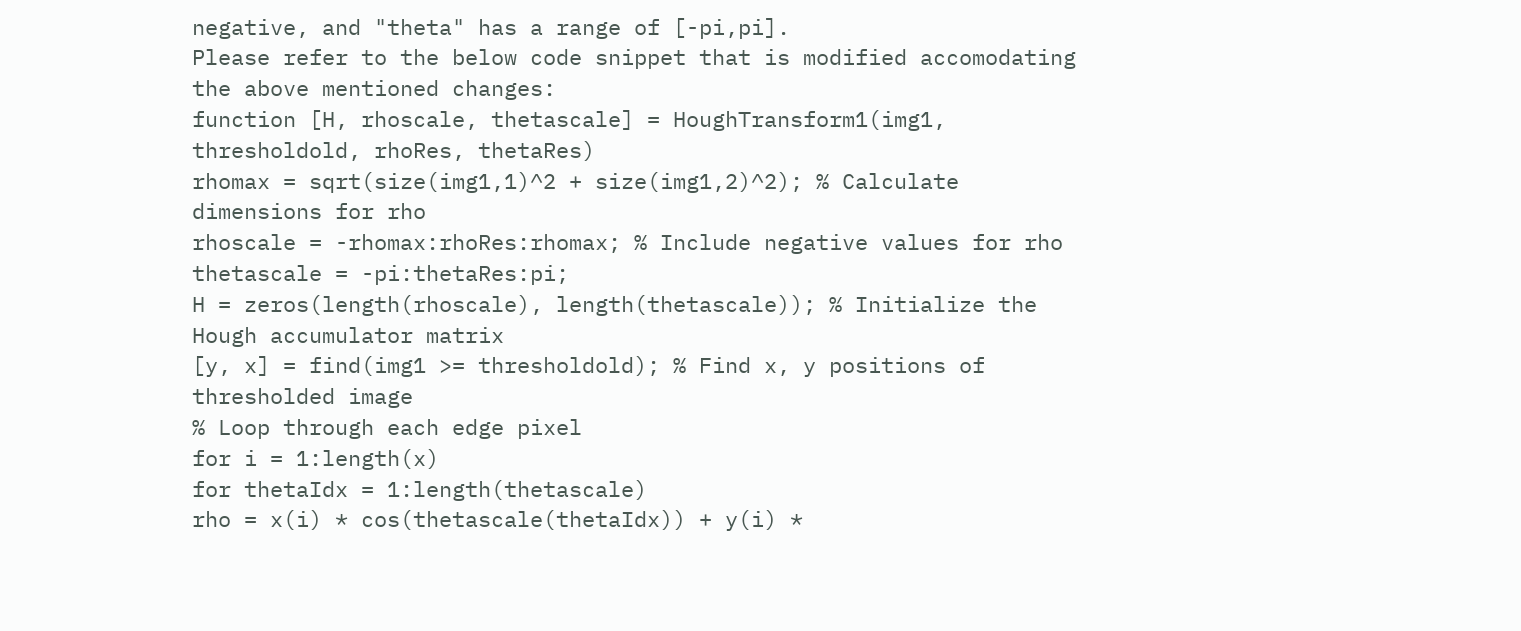negative, and "theta" has a range of [-pi,pi].
Please refer to the below code snippet that is modified accomodating the above mentioned changes:
function [H, rhoscale, thetascale] = HoughTransform1(img1, thresholdold, rhoRes, thetaRes)
rhomax = sqrt(size(img1,1)^2 + size(img1,2)^2); % Calculate dimensions for rho
rhoscale = -rhomax:rhoRes:rhomax; % Include negative values for rho
thetascale = -pi:thetaRes:pi;
H = zeros(length(rhoscale), length(thetascale)); % Initialize the Hough accumulator matrix
[y, x] = find(img1 >= thresholdold); % Find x, y positions of thresholded image
% Loop through each edge pixel
for i = 1:length(x)
for thetaIdx = 1:length(thetascale)
rho = x(i) * cos(thetascale(thetaIdx)) + y(i) *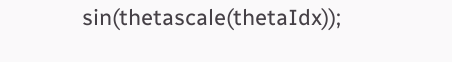sin(thetascale(thetaIdx));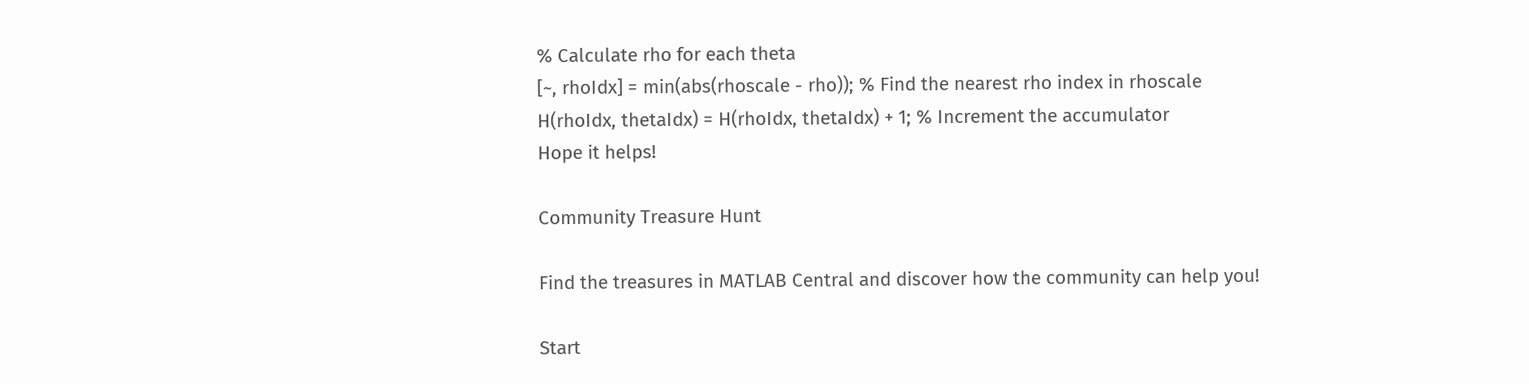% Calculate rho for each theta
[~, rhoIdx] = min(abs(rhoscale - rho)); % Find the nearest rho index in rhoscale
H(rhoIdx, thetaIdx) = H(rhoIdx, thetaIdx) + 1; % Increment the accumulator
Hope it helps!

Community Treasure Hunt

Find the treasures in MATLAB Central and discover how the community can help you!

Start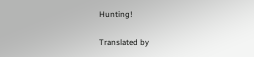Hunting!

Translated by